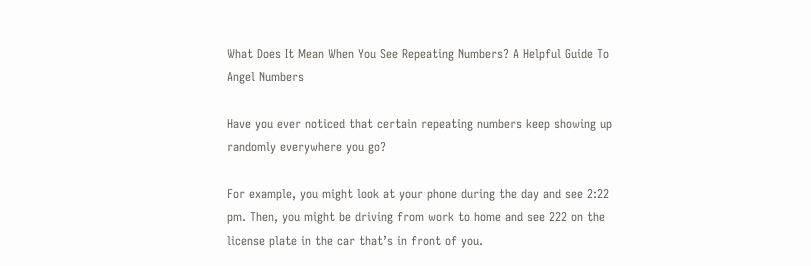What Does It Mean When You See Repeating Numbers? A Helpful Guide To Angel Numbers

Have you ever noticed that certain repeating numbers keep showing up randomly everywhere you go?

For example, you might look at your phone during the day and see 2:22 pm. Then, you might be driving from work to home and see 222 on the license plate in the car that’s in front of you.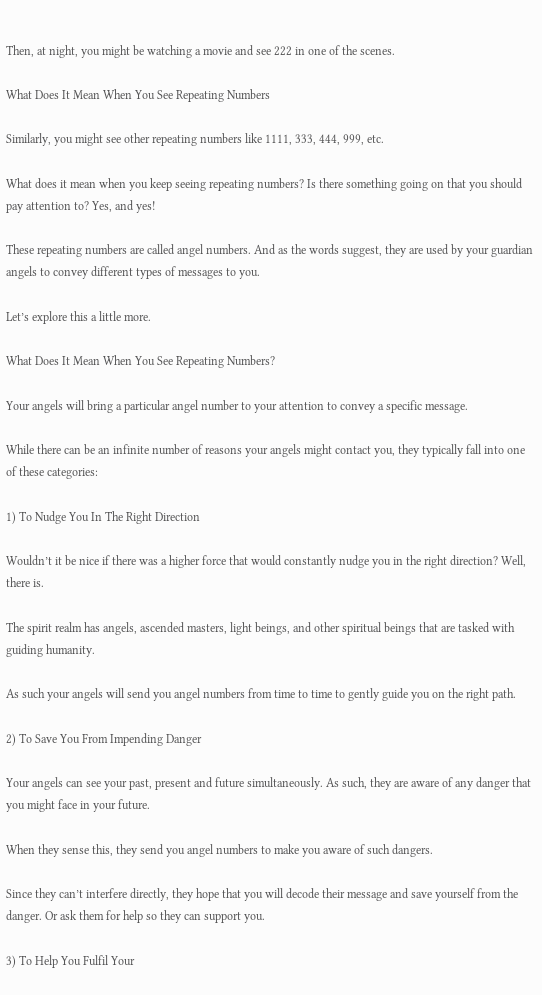Then, at night, you might be watching a movie and see 222 in one of the scenes.

What Does It Mean When You See Repeating Numbers

Similarly, you might see other repeating numbers like 1111, 333, 444, 999, etc.

What does it mean when you keep seeing repeating numbers? Is there something going on that you should pay attention to? Yes, and yes!

These repeating numbers are called angel numbers. And as the words suggest, they are used by your guardian angels to convey different types of messages to you.

Let’s explore this a little more.

What Does It Mean When You See Repeating Numbers?

Your angels will bring a particular angel number to your attention to convey a specific message.

While there can be an infinite number of reasons your angels might contact you, they typically fall into one of these categories:

1) To Nudge You In The Right Direction

Wouldn’t it be nice if there was a higher force that would constantly nudge you in the right direction? Well, there is.

The spirit realm has angels, ascended masters, light beings, and other spiritual beings that are tasked with guiding humanity.

As such your angels will send you angel numbers from time to time to gently guide you on the right path.

2) To Save You From Impending Danger

Your angels can see your past, present and future simultaneously. As such, they are aware of any danger that you might face in your future.

When they sense this, they send you angel numbers to make you aware of such dangers.

Since they can’t interfere directly, they hope that you will decode their message and save yourself from the danger. Or ask them for help so they can support you.

3) To Help You Fulfil Your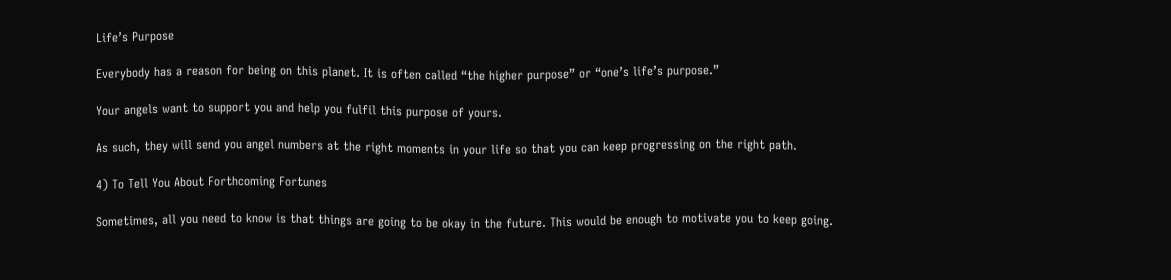Life’s Purpose

Everybody has a reason for being on this planet. It is often called “the higher purpose” or “one’s life’s purpose.”

Your angels want to support you and help you fulfil this purpose of yours.

As such, they will send you angel numbers at the right moments in your life so that you can keep progressing on the right path.

4) To Tell You About Forthcoming Fortunes

Sometimes, all you need to know is that things are going to be okay in the future. This would be enough to motivate you to keep going.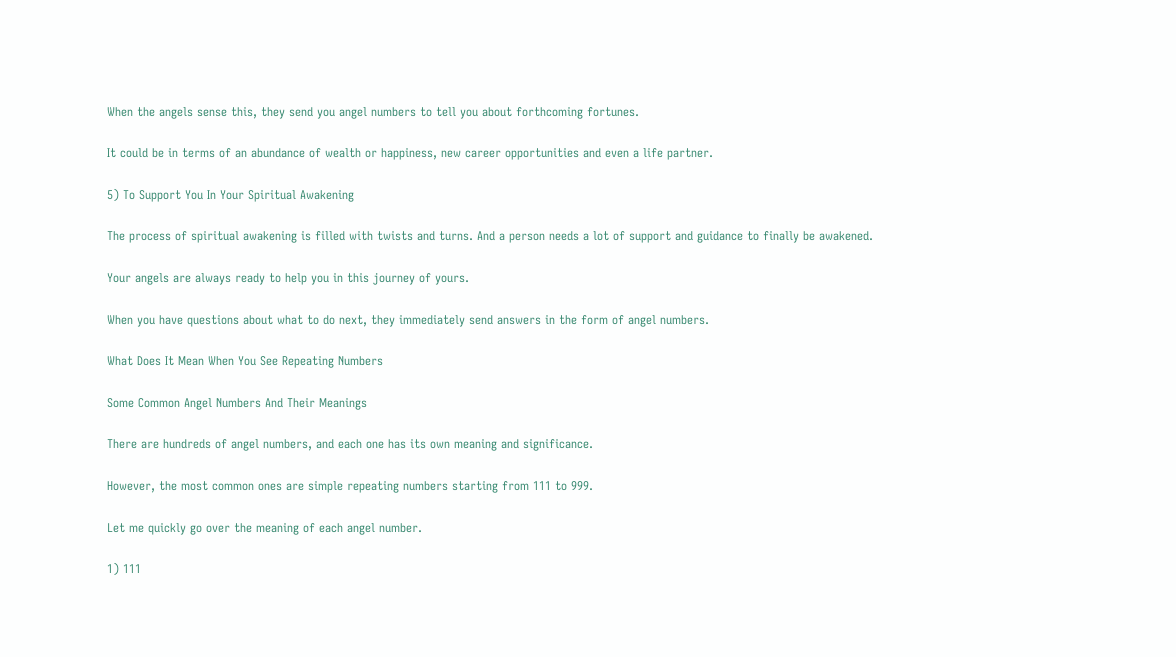When the angels sense this, they send you angel numbers to tell you about forthcoming fortunes.

It could be in terms of an abundance of wealth or happiness, new career opportunities and even a life partner.

5) To Support You In Your Spiritual Awakening

The process of spiritual awakening is filled with twists and turns. And a person needs a lot of support and guidance to finally be awakened.

Your angels are always ready to help you in this journey of yours.

When you have questions about what to do next, they immediately send answers in the form of angel numbers.

What Does It Mean When You See Repeating Numbers

Some Common Angel Numbers And Their Meanings

There are hundreds of angel numbers, and each one has its own meaning and significance.

However, the most common ones are simple repeating numbers starting from 111 to 999.

Let me quickly go over the meaning of each angel number.

1) 111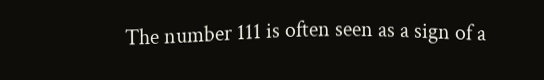The number 111 is often seen as a sign of a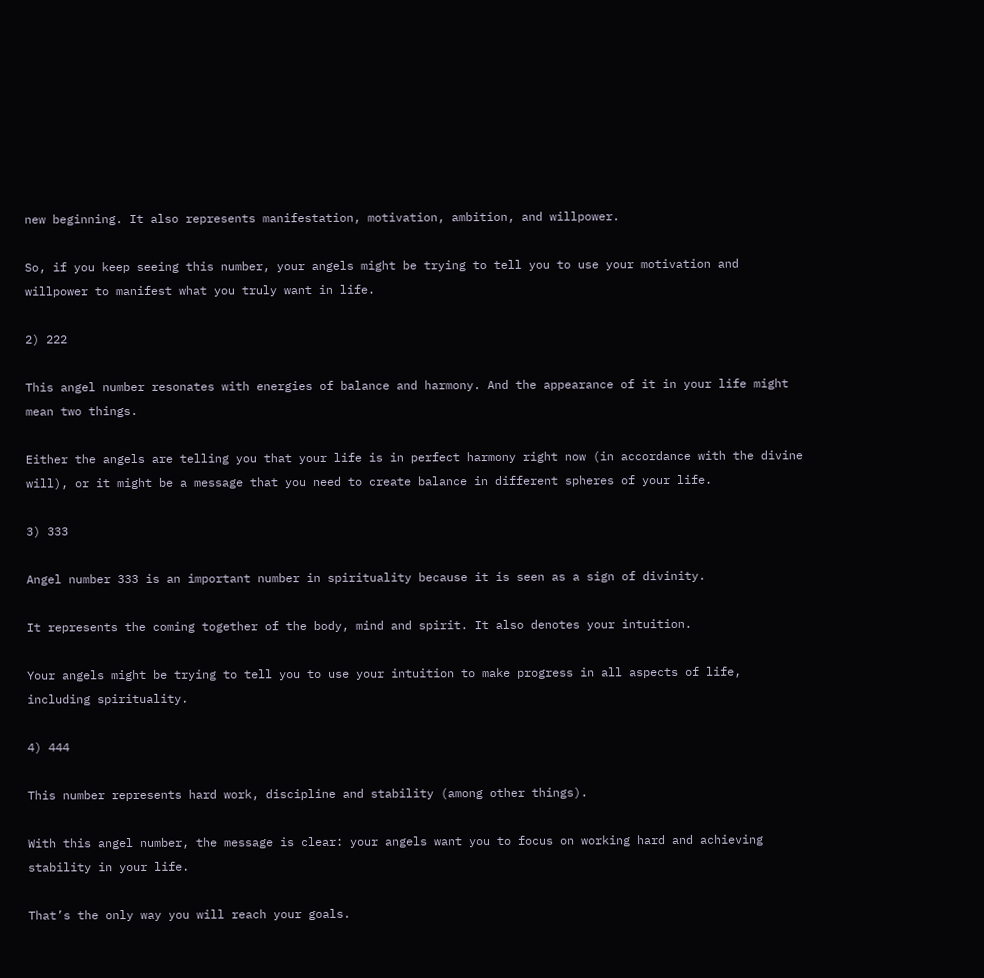new beginning. It also represents manifestation, motivation, ambition, and willpower.

So, if you keep seeing this number, your angels might be trying to tell you to use your motivation and willpower to manifest what you truly want in life.

2) 222

This angel number resonates with energies of balance and harmony. And the appearance of it in your life might mean two things.

Either the angels are telling you that your life is in perfect harmony right now (in accordance with the divine will), or it might be a message that you need to create balance in different spheres of your life.

3) 333

Angel number 333 is an important number in spirituality because it is seen as a sign of divinity.

It represents the coming together of the body, mind and spirit. It also denotes your intuition.

Your angels might be trying to tell you to use your intuition to make progress in all aspects of life, including spirituality.

4) 444

This number represents hard work, discipline and stability (among other things).

With this angel number, the message is clear: your angels want you to focus on working hard and achieving stability in your life.

That’s the only way you will reach your goals.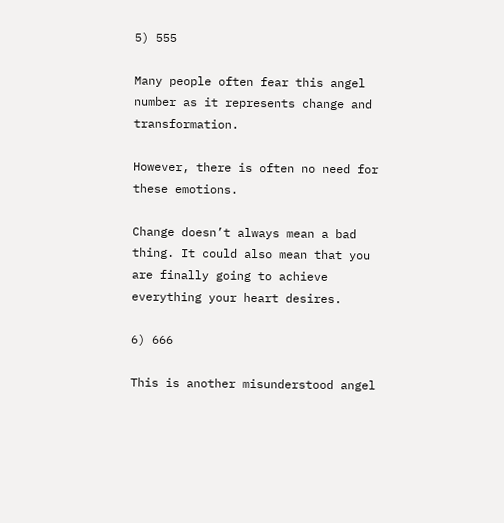5) 555

Many people often fear this angel number as it represents change and transformation.

However, there is often no need for these emotions.

Change doesn’t always mean a bad thing. It could also mean that you are finally going to achieve everything your heart desires.

6) 666

This is another misunderstood angel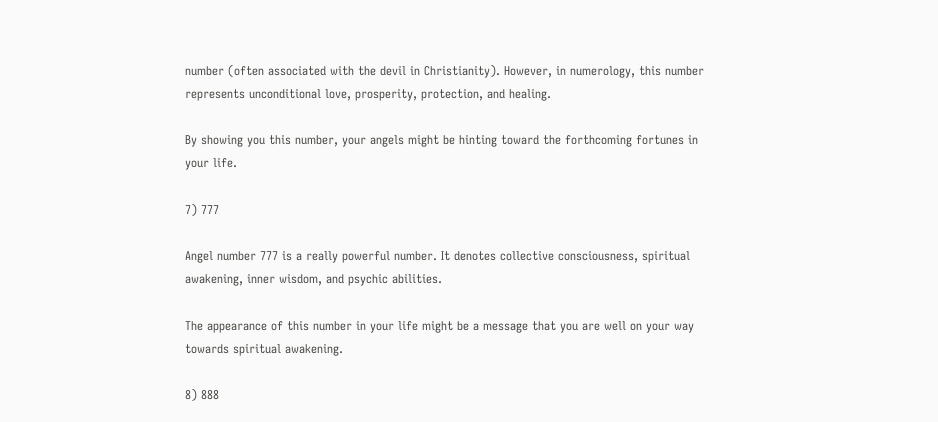number (often associated with the devil in Christianity). However, in numerology, this number represents unconditional love, prosperity, protection, and healing.

By showing you this number, your angels might be hinting toward the forthcoming fortunes in your life.

7) 777

Angel number 777 is a really powerful number. It denotes collective consciousness, spiritual awakening, inner wisdom, and psychic abilities.

The appearance of this number in your life might be a message that you are well on your way towards spiritual awakening.

8) 888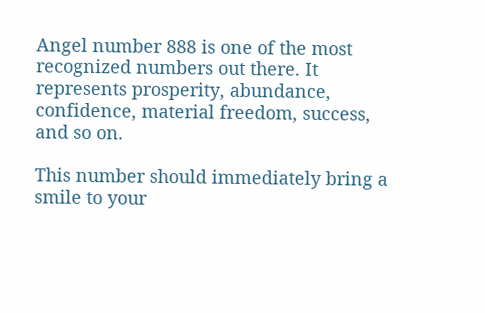Angel number 888 is one of the most recognized numbers out there. It represents prosperity, abundance, confidence, material freedom, success, and so on.

This number should immediately bring a smile to your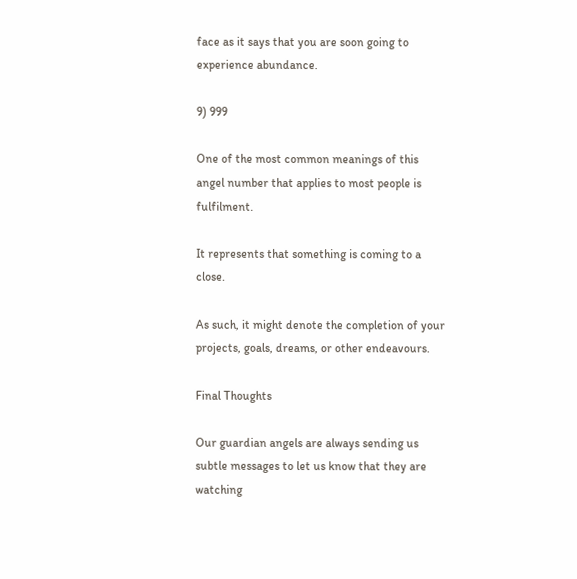face as it says that you are soon going to experience abundance.

9) 999

One of the most common meanings of this angel number that applies to most people is fulfilment.

It represents that something is coming to a close.

As such, it might denote the completion of your projects, goals, dreams, or other endeavours.

Final Thoughts

Our guardian angels are always sending us subtle messages to let us know that they are watching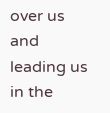over us and leading us in the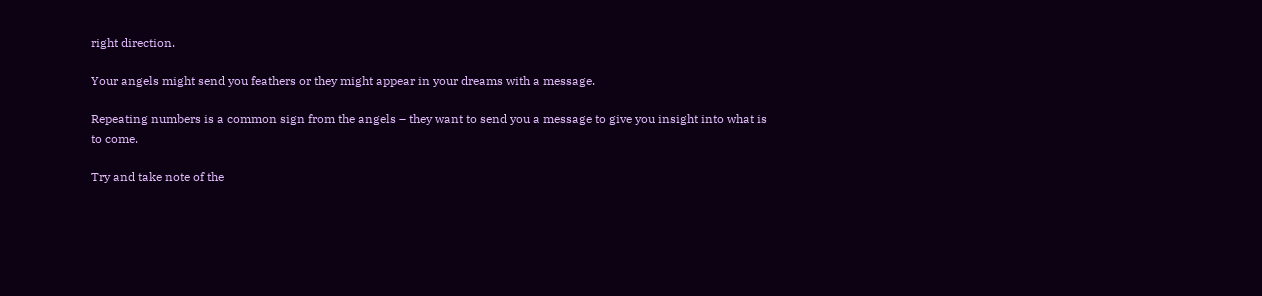right direction.

Your angels might send you feathers or they might appear in your dreams with a message.

Repeating numbers is a common sign from the angels – they want to send you a message to give you insight into what is to come.

Try and take note of the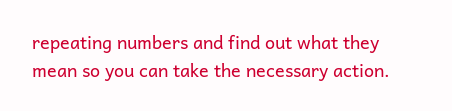repeating numbers and find out what they mean so you can take the necessary action.